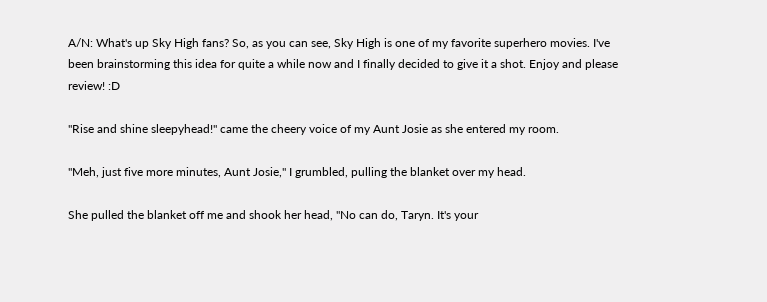A/N: What's up Sky High fans? So, as you can see, Sky High is one of my favorite superhero movies. I've been brainstorming this idea for quite a while now and I finally decided to give it a shot. Enjoy and please review! :D

"Rise and shine sleepyhead!" came the cheery voice of my Aunt Josie as she entered my room.

"Meh, just five more minutes, Aunt Josie," I grumbled, pulling the blanket over my head.

She pulled the blanket off me and shook her head, "No can do, Taryn. It's your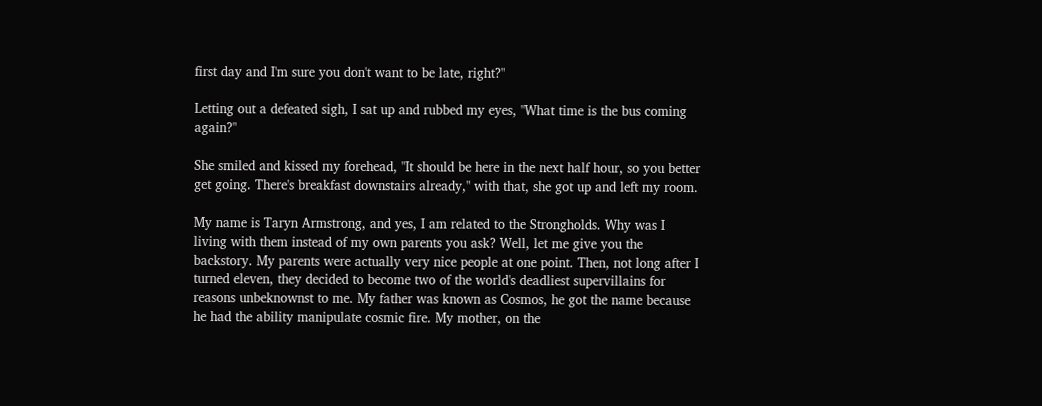first day and I'm sure you don't want to be late, right?"

Letting out a defeated sigh, I sat up and rubbed my eyes, "What time is the bus coming again?"

She smiled and kissed my forehead, "It should be here in the next half hour, so you better get going. There's breakfast downstairs already," with that, she got up and left my room.

My name is Taryn Armstrong, and yes, I am related to the Strongholds. Why was I living with them instead of my own parents you ask? Well, let me give you the backstory. My parents were actually very nice people at one point. Then, not long after I turned eleven, they decided to become two of the world's deadliest supervillains for reasons unbeknownst to me. My father was known as Cosmos, he got the name because he had the ability manipulate cosmic fire. My mother, on the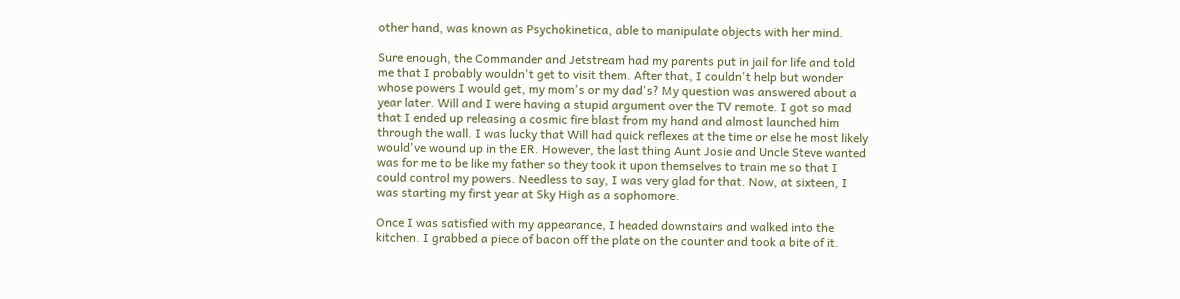other hand, was known as Psychokinetica, able to manipulate objects with her mind.

Sure enough, the Commander and Jetstream had my parents put in jail for life and told me that I probably wouldn't get to visit them. After that, I couldn't help but wonder whose powers I would get, my mom's or my dad's? My question was answered about a year later. Will and I were having a stupid argument over the TV remote. I got so mad that I ended up releasing a cosmic fire blast from my hand and almost launched him through the wall. I was lucky that Will had quick reflexes at the time or else he most likely would've wound up in the ER. However, the last thing Aunt Josie and Uncle Steve wanted was for me to be like my father so they took it upon themselves to train me so that I could control my powers. Needless to say, I was very glad for that. Now, at sixteen, I was starting my first year at Sky High as a sophomore.

Once I was satisfied with my appearance, I headed downstairs and walked into the kitchen. I grabbed a piece of bacon off the plate on the counter and took a bite of it.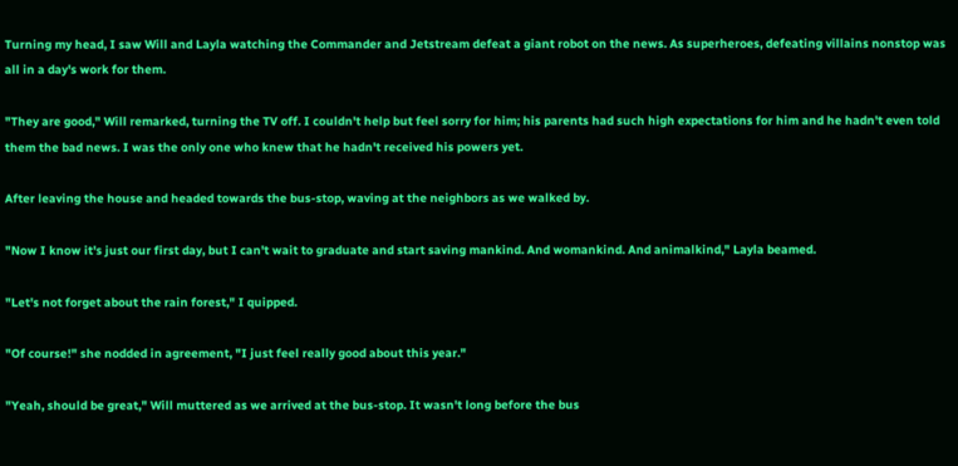Turning my head, I saw Will and Layla watching the Commander and Jetstream defeat a giant robot on the news. As superheroes, defeating villains nonstop was all in a day's work for them.

"They are good," Will remarked, turning the TV off. I couldn't help but feel sorry for him; his parents had such high expectations for him and he hadn't even told them the bad news. I was the only one who knew that he hadn't received his powers yet.

After leaving the house and headed towards the bus-stop, waving at the neighbors as we walked by.

"Now I know it's just our first day, but I can't wait to graduate and start saving mankind. And womankind. And animalkind," Layla beamed.

"Let's not forget about the rain forest," I quipped.

"Of course!" she nodded in agreement, "I just feel really good about this year."

"Yeah, should be great," Will muttered as we arrived at the bus-stop. It wasn't long before the bus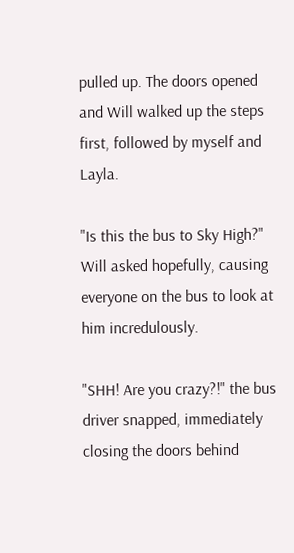pulled up. The doors opened and Will walked up the steps first, followed by myself and Layla.

"Is this the bus to Sky High?" Will asked hopefully, causing everyone on the bus to look at him incredulously.

"SHH! Are you crazy?!" the bus driver snapped, immediately closing the doors behind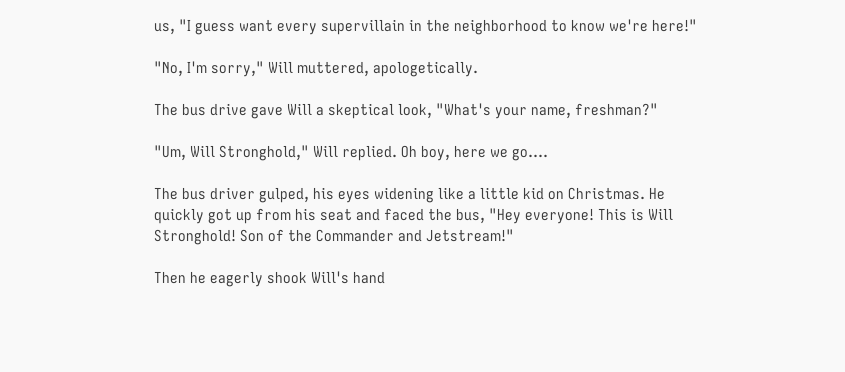us, "I guess want every supervillain in the neighborhood to know we're here!"

"No, I'm sorry," Will muttered, apologetically.

The bus drive gave Will a skeptical look, "What's your name, freshman?"

"Um, Will Stronghold," Will replied. Oh boy, here we go….

The bus driver gulped, his eyes widening like a little kid on Christmas. He quickly got up from his seat and faced the bus, "Hey everyone! This is Will Stronghold! Son of the Commander and Jetstream!"

Then he eagerly shook Will's hand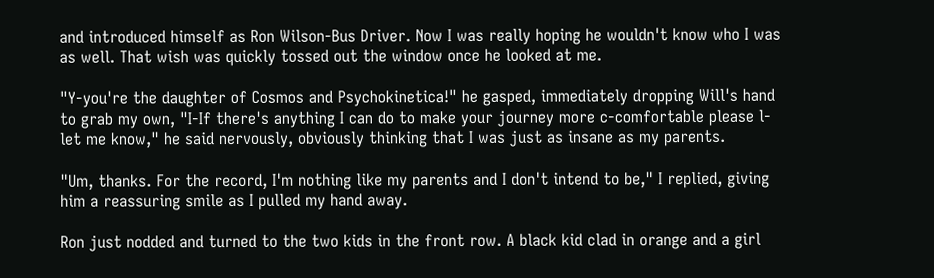and introduced himself as Ron Wilson-Bus Driver. Now I was really hoping he wouldn't know who I was as well. That wish was quickly tossed out the window once he looked at me.

"Y-you're the daughter of Cosmos and Psychokinetica!" he gasped, immediately dropping Will's hand to grab my own, "I-If there's anything I can do to make your journey more c-comfortable please l-let me know," he said nervously, obviously thinking that I was just as insane as my parents.

"Um, thanks. For the record, I'm nothing like my parents and I don't intend to be," I replied, giving him a reassuring smile as I pulled my hand away.

Ron just nodded and turned to the two kids in the front row. A black kid clad in orange and a girl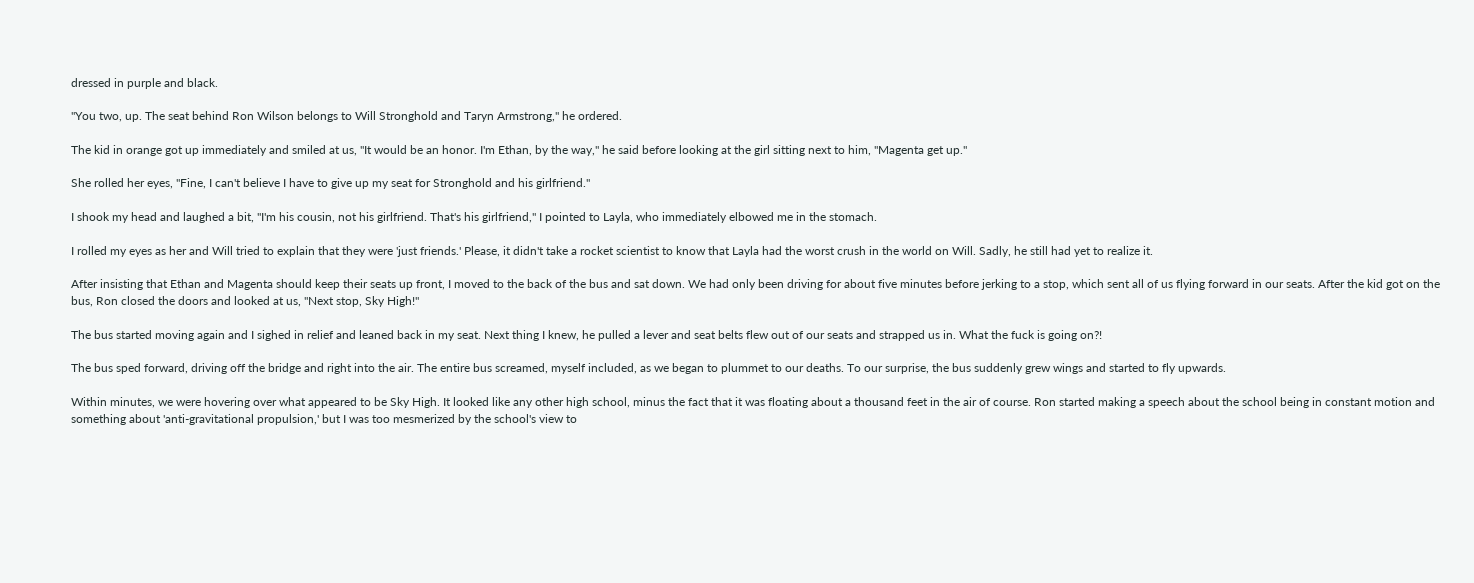dressed in purple and black.

"You two, up. The seat behind Ron Wilson belongs to Will Stronghold and Taryn Armstrong," he ordered.

The kid in orange got up immediately and smiled at us, "It would be an honor. I'm Ethan, by the way," he said before looking at the girl sitting next to him, "Magenta get up."

She rolled her eyes, "Fine, I can't believe I have to give up my seat for Stronghold and his girlfriend."

I shook my head and laughed a bit, "I'm his cousin, not his girlfriend. That's his girlfriend," I pointed to Layla, who immediately elbowed me in the stomach.

I rolled my eyes as her and Will tried to explain that they were 'just friends.' Please, it didn't take a rocket scientist to know that Layla had the worst crush in the world on Will. Sadly, he still had yet to realize it.

After insisting that Ethan and Magenta should keep their seats up front, I moved to the back of the bus and sat down. We had only been driving for about five minutes before jerking to a stop, which sent all of us flying forward in our seats. After the kid got on the bus, Ron closed the doors and looked at us, "Next stop, Sky High!"

The bus started moving again and I sighed in relief and leaned back in my seat. Next thing I knew, he pulled a lever and seat belts flew out of our seats and strapped us in. What the fuck is going on?!

The bus sped forward, driving off the bridge and right into the air. The entire bus screamed, myself included, as we began to plummet to our deaths. To our surprise, the bus suddenly grew wings and started to fly upwards.

Within minutes, we were hovering over what appeared to be Sky High. It looked like any other high school, minus the fact that it was floating about a thousand feet in the air of course. Ron started making a speech about the school being in constant motion and something about 'anti-gravitational propulsion,' but I was too mesmerized by the school's view to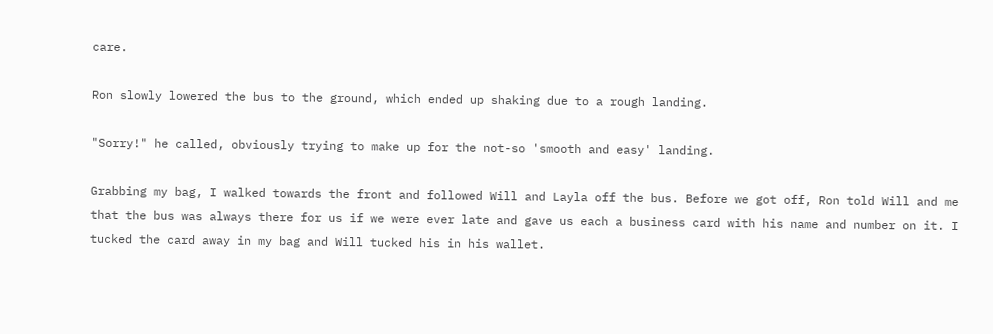care.

Ron slowly lowered the bus to the ground, which ended up shaking due to a rough landing.

"Sorry!" he called, obviously trying to make up for the not-so 'smooth and easy' landing.

Grabbing my bag, I walked towards the front and followed Will and Layla off the bus. Before we got off, Ron told Will and me that the bus was always there for us if we were ever late and gave us each a business card with his name and number on it. I tucked the card away in my bag and Will tucked his in his wallet.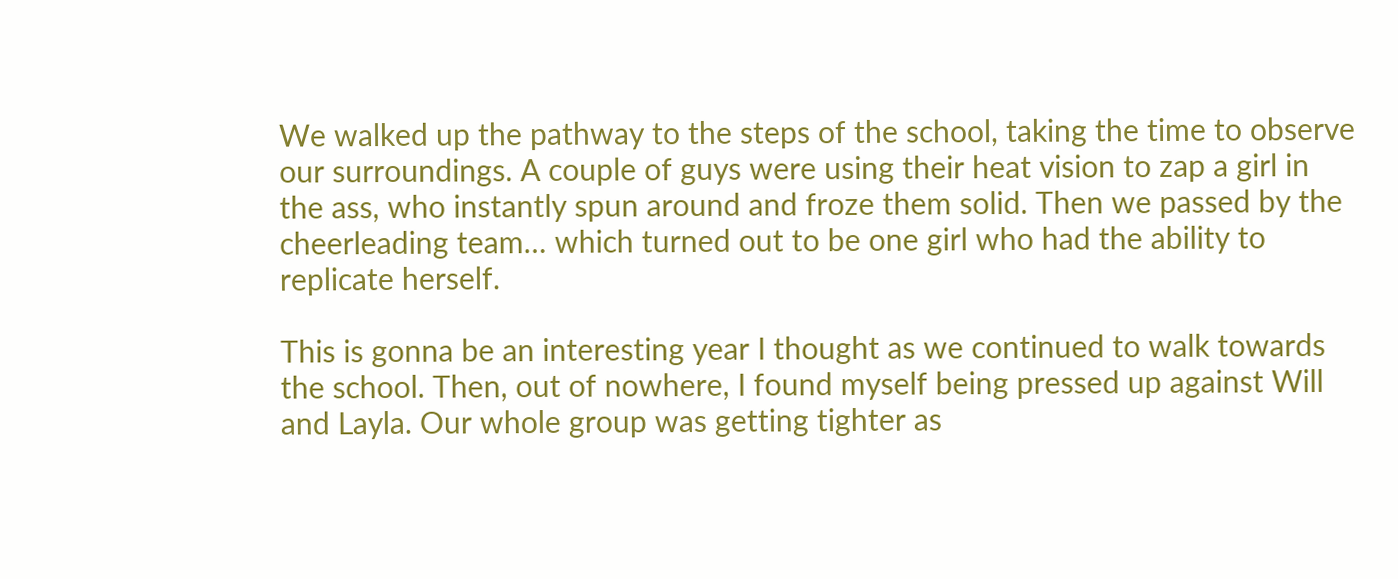We walked up the pathway to the steps of the school, taking the time to observe our surroundings. A couple of guys were using their heat vision to zap a girl in the ass, who instantly spun around and froze them solid. Then we passed by the cheerleading team… which turned out to be one girl who had the ability to replicate herself.

This is gonna be an interesting year I thought as we continued to walk towards the school. Then, out of nowhere, I found myself being pressed up against Will and Layla. Our whole group was getting tighter as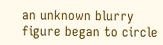an unknown blurry figure began to circle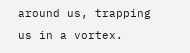around us, trapping us in a vortex.